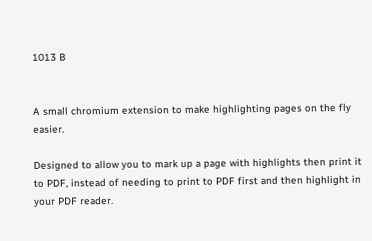1013 B


A small chromium extension to make highlighting pages on the fly easier.

Designed to allow you to mark up a page with highlights then print it to PDF, instead of needing to print to PDF first and then highlight in your PDF reader.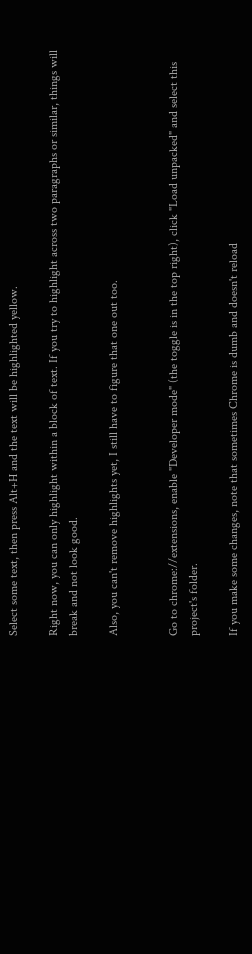Select some text, then press Alt+H and the text will be highlighted yellow.

Right now, you can only highlight within a block of text. If you try to highlight across two paragraphs or similar, things will break and not look good.

Also, you can't remove highlights yet, I still have to figure that one out too.


Go to chrome://extensions, enable "Developer mode" (the toggle is in the top right), click "Load unpacked" and select this project's folder.

If you make some changes, note that sometimes Chrome is dumb and doesn't reload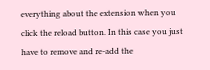everything about the extension when you click the reload button. In this case you just have to remove and re-add the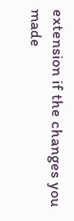extension if the changes you made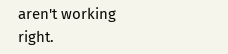aren't working right.